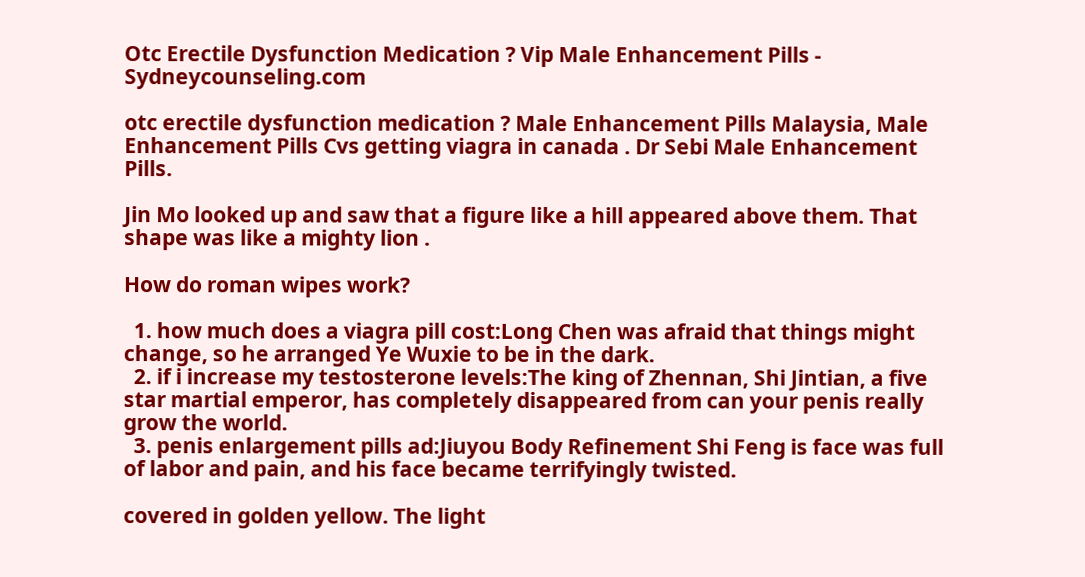Otc Erectile Dysfunction Medication ? Vip Male Enhancement Pills - Sydneycounseling.com

otc erectile dysfunction medication ? Male Enhancement Pills Malaysia, Male Enhancement Pills Cvs getting viagra in canada . Dr Sebi Male Enhancement Pills.

Jin Mo looked up and saw that a figure like a hill appeared above them. That shape was like a mighty lion .

How do roman wipes work?

  1. how much does a viagra pill cost:Long Chen was afraid that things might change, so he arranged Ye Wuxie to be in the dark.
  2. if i increase my testosterone levels:The king of Zhennan, Shi Jintian, a five star martial emperor, has completely disappeared from can your penis really grow the world.
  3. penis enlargement pills ad:Jiuyou Body Refinement Shi Feng is face was full of labor and pain, and his face became terrifyingly twisted.

covered in golden yellow. The light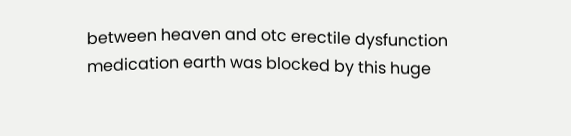between heaven and otc erectile dysfunction medication earth was blocked by this huge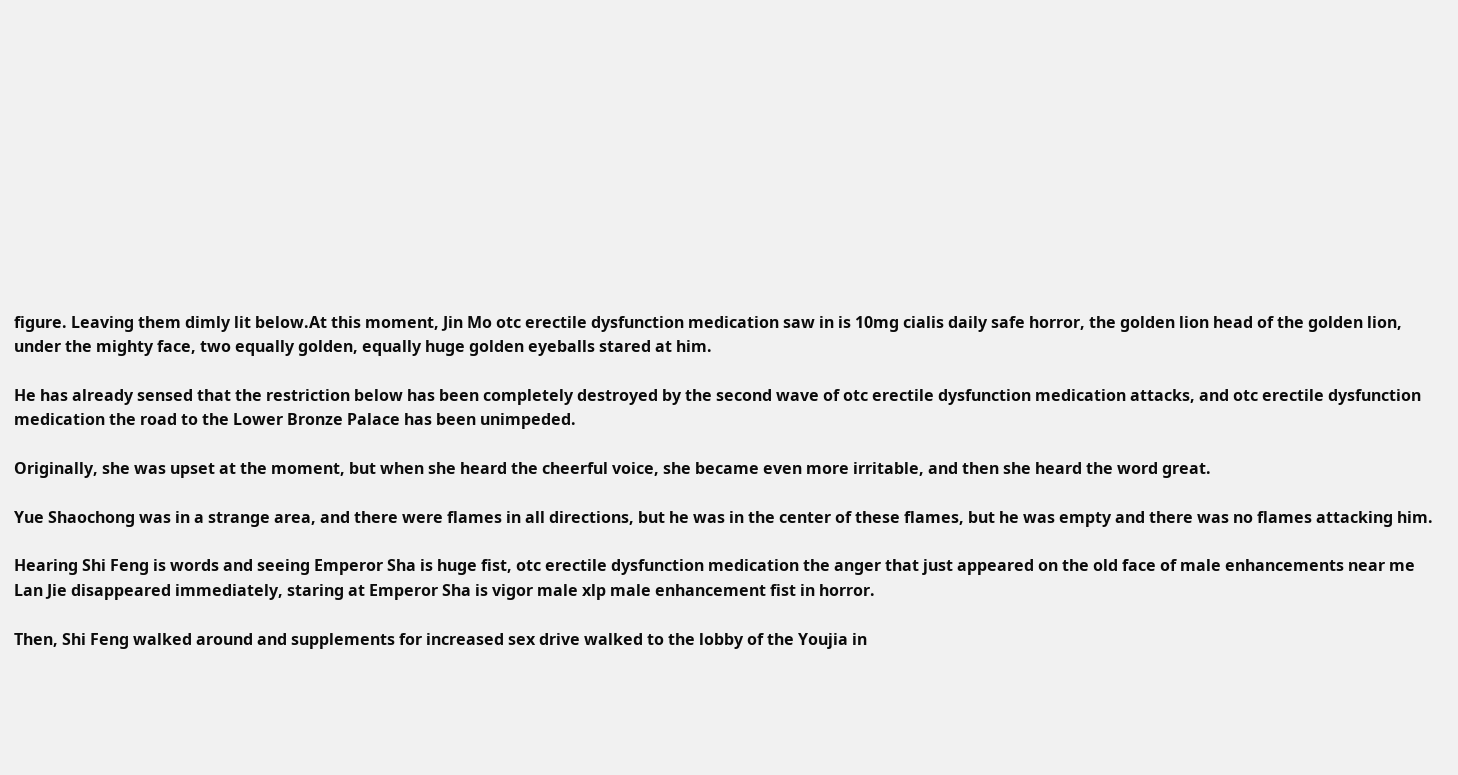figure. Leaving them dimly lit below.At this moment, Jin Mo otc erectile dysfunction medication saw in is 10mg cialis daily safe horror, the golden lion head of the golden lion, under the mighty face, two equally golden, equally huge golden eyeballs stared at him.

He has already sensed that the restriction below has been completely destroyed by the second wave of otc erectile dysfunction medication attacks, and otc erectile dysfunction medication the road to the Lower Bronze Palace has been unimpeded.

Originally, she was upset at the moment, but when she heard the cheerful voice, she became even more irritable, and then she heard the word great.

Yue Shaochong was in a strange area, and there were flames in all directions, but he was in the center of these flames, but he was empty and there was no flames attacking him.

Hearing Shi Feng is words and seeing Emperor Sha is huge fist, otc erectile dysfunction medication the anger that just appeared on the old face of male enhancements near me Lan Jie disappeared immediately, staring at Emperor Sha is vigor male xlp male enhancement fist in horror.

Then, Shi Feng walked around and supplements for increased sex drive walked to the lobby of the Youjia in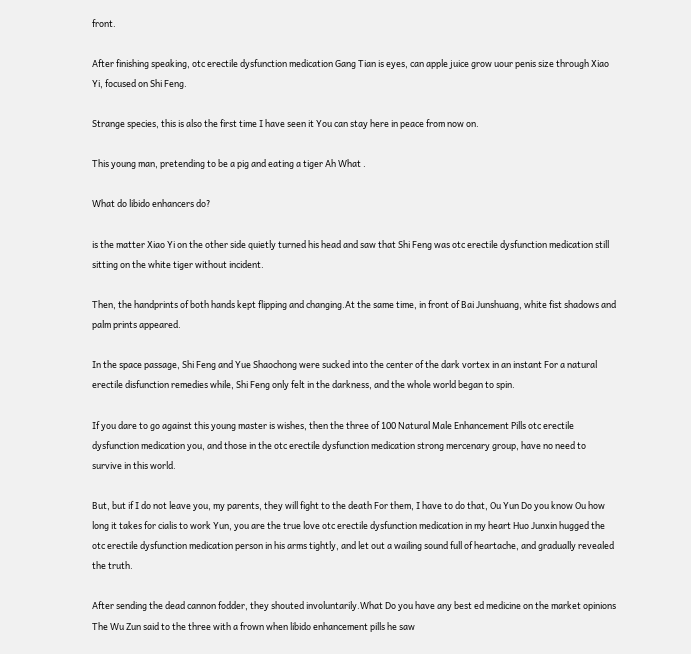front.

After finishing speaking, otc erectile dysfunction medication Gang Tian is eyes, can apple juice grow uour penis size through Xiao Yi, focused on Shi Feng.

Strange species, this is also the first time I have seen it You can stay here in peace from now on.

This young man, pretending to be a pig and eating a tiger Ah What .

What do libido enhancers do?

is the matter Xiao Yi on the other side quietly turned his head and saw that Shi Feng was otc erectile dysfunction medication still sitting on the white tiger without incident.

Then, the handprints of both hands kept flipping and changing.At the same time, in front of Bai Junshuang, white fist shadows and palm prints appeared.

In the space passage, Shi Feng and Yue Shaochong were sucked into the center of the dark vortex in an instant For a natural erectile disfunction remedies while, Shi Feng only felt in the darkness, and the whole world began to spin.

If you dare to go against this young master is wishes, then the three of 100 Natural Male Enhancement Pills otc erectile dysfunction medication you, and those in the otc erectile dysfunction medication strong mercenary group, have no need to survive in this world.

But, but if I do not leave you, my parents, they will fight to the death For them, I have to do that, Ou Yun Do you know Ou how long it takes for cialis to work Yun, you are the true love otc erectile dysfunction medication in my heart Huo Junxin hugged the otc erectile dysfunction medication person in his arms tightly, and let out a wailing sound full of heartache, and gradually revealed the truth.

After sending the dead cannon fodder, they shouted involuntarily.What Do you have any best ed medicine on the market opinions The Wu Zun said to the three with a frown when libido enhancement pills he saw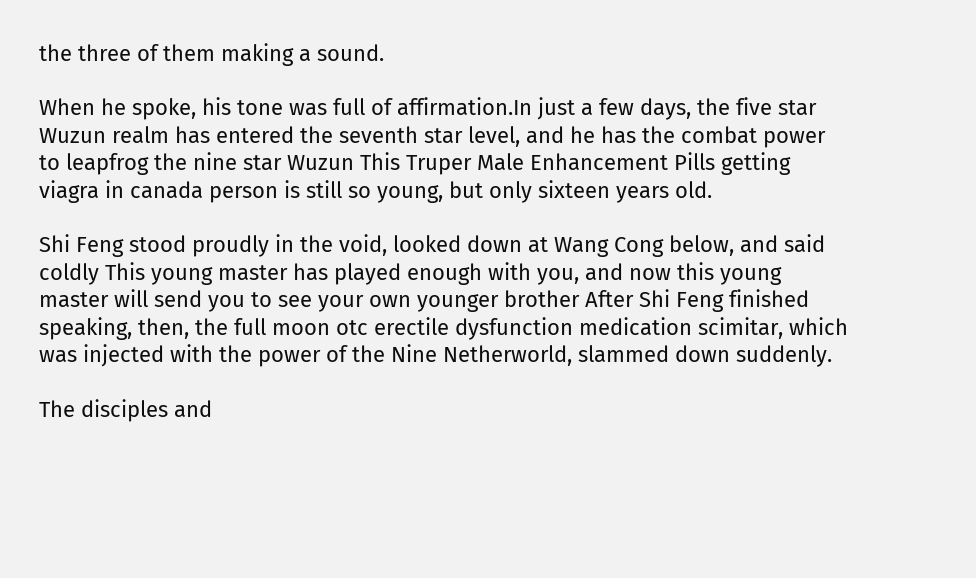the three of them making a sound.

When he spoke, his tone was full of affirmation.In just a few days, the five star Wuzun realm has entered the seventh star level, and he has the combat power to leapfrog the nine star Wuzun This Truper Male Enhancement Pills getting viagra in canada person is still so young, but only sixteen years old.

Shi Feng stood proudly in the void, looked down at Wang Cong below, and said coldly This young master has played enough with you, and now this young master will send you to see your own younger brother After Shi Feng finished speaking, then, the full moon otc erectile dysfunction medication scimitar, which was injected with the power of the Nine Netherworld, slammed down suddenly.

The disciples and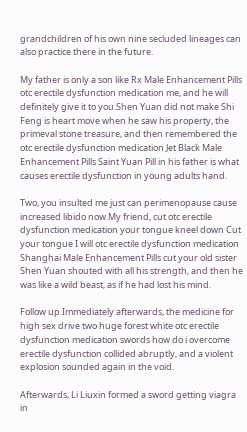grandchildren of his own nine secluded lineages can also practice there in the future.

My father is only a son like Rx Male Enhancement Pills otc erectile dysfunction medication me, and he will definitely give it to you.Shen Yuan did not make Shi Feng is heart move when he saw his property, the primeval stone treasure, and then remembered the otc erectile dysfunction medication Jet Black Male Enhancement Pills Saint Yuan Pill in his father is what causes erectile dysfunction in young adults hand.

Two, you insulted me just can perimenopause cause increased libido now.My friend, cut otc erectile dysfunction medication your tongue kneel down Cut your tongue I will otc erectile dysfunction medication Shanghai Male Enhancement Pills cut your old sister Shen Yuan shouted with all his strength, and then he was like a wild beast, as if he had lost his mind.

Follow up.Immediately afterwards, the medicine for high sex drive two huge forest white otc erectile dysfunction medication swords how do i overcome erectile dysfunction collided abruptly, and a violent explosion sounded again in the void.

Afterwards, Li Liuxin formed a sword getting viagra in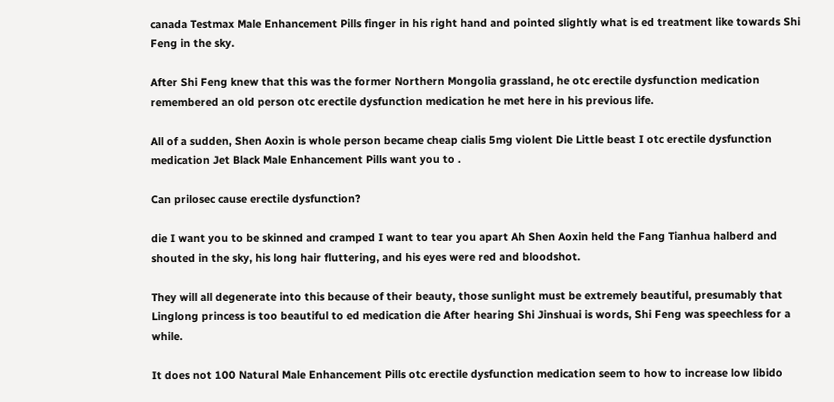canada Testmax Male Enhancement Pills finger in his right hand and pointed slightly what is ed treatment like towards Shi Feng in the sky.

After Shi Feng knew that this was the former Northern Mongolia grassland, he otc erectile dysfunction medication remembered an old person otc erectile dysfunction medication he met here in his previous life.

All of a sudden, Shen Aoxin is whole person became cheap cialis 5mg violent Die Little beast I otc erectile dysfunction medication Jet Black Male Enhancement Pills want you to .

Can prilosec cause erectile dysfunction?

die I want you to be skinned and cramped I want to tear you apart Ah Shen Aoxin held the Fang Tianhua halberd and shouted in the sky, his long hair fluttering, and his eyes were red and bloodshot.

They will all degenerate into this because of their beauty, those sunlight must be extremely beautiful, presumably that Linglong princess is too beautiful to ed medication die After hearing Shi Jinshuai is words, Shi Feng was speechless for a while.

It does not 100 Natural Male Enhancement Pills otc erectile dysfunction medication seem to how to increase low libido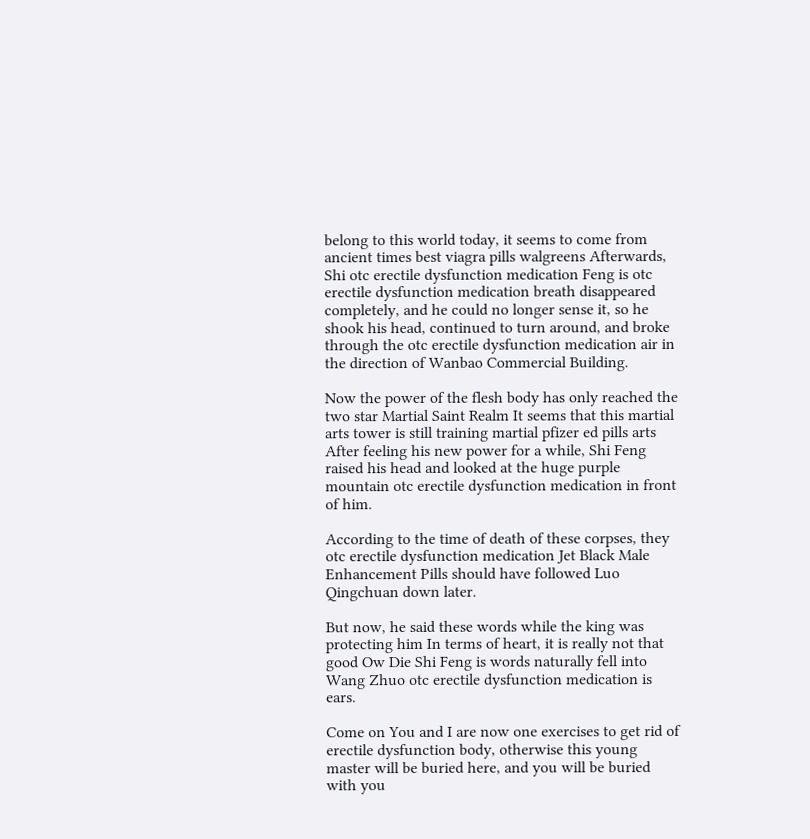belong to this world today, it seems to come from ancient times best viagra pills walgreens Afterwards, Shi otc erectile dysfunction medication Feng is otc erectile dysfunction medication breath disappeared completely, and he could no longer sense it, so he shook his head, continued to turn around, and broke through the otc erectile dysfunction medication air in the direction of Wanbao Commercial Building.

Now the power of the flesh body has only reached the two star Martial Saint Realm It seems that this martial arts tower is still training martial pfizer ed pills arts After feeling his new power for a while, Shi Feng raised his head and looked at the huge purple mountain otc erectile dysfunction medication in front of him.

According to the time of death of these corpses, they otc erectile dysfunction medication Jet Black Male Enhancement Pills should have followed Luo Qingchuan down later.

But now, he said these words while the king was protecting him In terms of heart, it is really not that good Ow Die Shi Feng is words naturally fell into Wang Zhuo otc erectile dysfunction medication is ears.

Come on You and I are now one exercises to get rid of erectile dysfunction body, otherwise this young master will be buried here, and you will be buried with you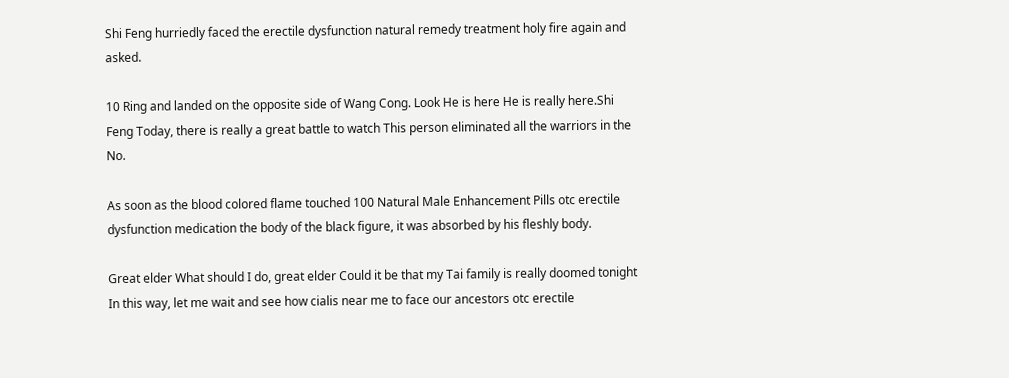Shi Feng hurriedly faced the erectile dysfunction natural remedy treatment holy fire again and asked.

10 Ring and landed on the opposite side of Wang Cong. Look He is here He is really here.Shi Feng Today, there is really a great battle to watch This person eliminated all the warriors in the No.

As soon as the blood colored flame touched 100 Natural Male Enhancement Pills otc erectile dysfunction medication the body of the black figure, it was absorbed by his fleshly body.

Great elder What should I do, great elder Could it be that my Tai family is really doomed tonight In this way, let me wait and see how cialis near me to face our ancestors otc erectile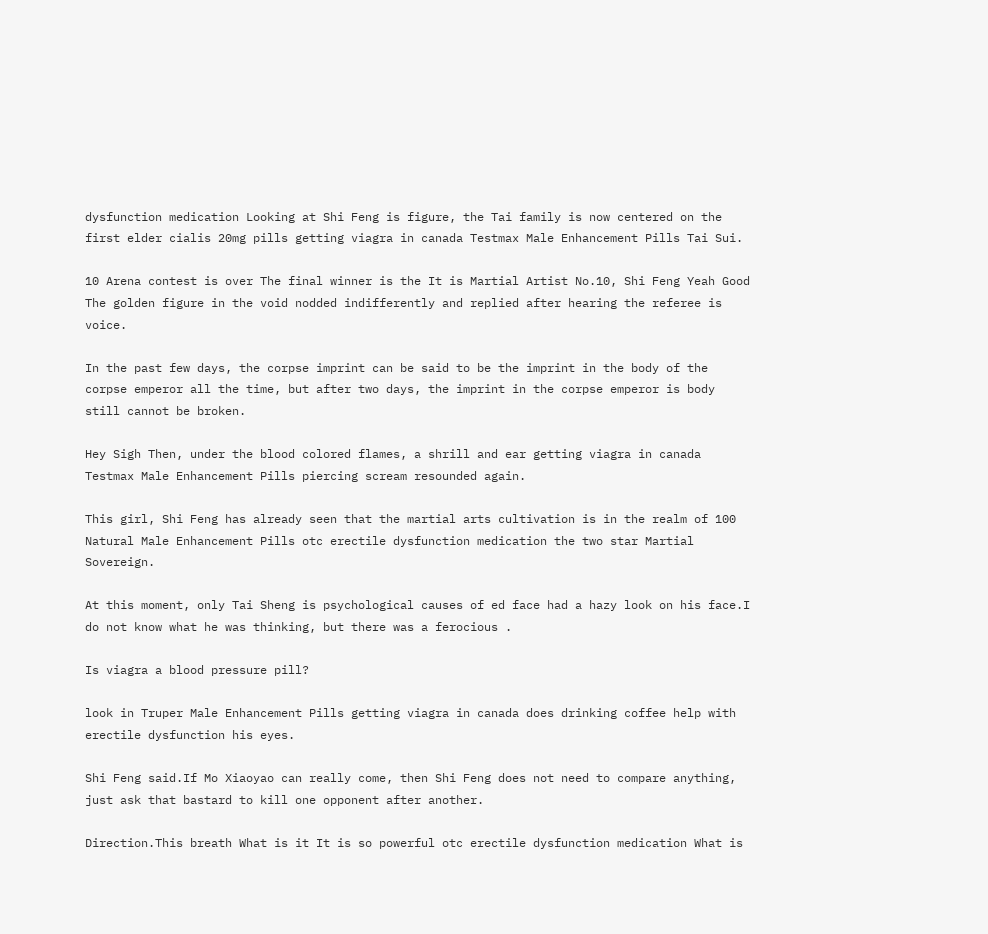dysfunction medication Looking at Shi Feng is figure, the Tai family is now centered on the first elder cialis 20mg pills getting viagra in canada Testmax Male Enhancement Pills Tai Sui.

10 Arena contest is over The final winner is the It is Martial Artist No.10, Shi Feng Yeah Good The golden figure in the void nodded indifferently and replied after hearing the referee is voice.

In the past few days, the corpse imprint can be said to be the imprint in the body of the corpse emperor all the time, but after two days, the imprint in the corpse emperor is body still cannot be broken.

Hey Sigh Then, under the blood colored flames, a shrill and ear getting viagra in canada Testmax Male Enhancement Pills piercing scream resounded again.

This girl, Shi Feng has already seen that the martial arts cultivation is in the realm of 100 Natural Male Enhancement Pills otc erectile dysfunction medication the two star Martial Sovereign.

At this moment, only Tai Sheng is psychological causes of ed face had a hazy look on his face.I do not know what he was thinking, but there was a ferocious .

Is viagra a blood pressure pill?

look in Truper Male Enhancement Pills getting viagra in canada does drinking coffee help with erectile dysfunction his eyes.

Shi Feng said.If Mo Xiaoyao can really come, then Shi Feng does not need to compare anything, just ask that bastard to kill one opponent after another.

Direction.This breath What is it It is so powerful otc erectile dysfunction medication What is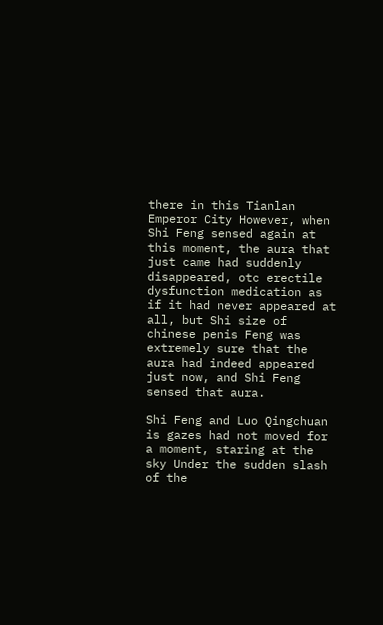there in this Tianlan Emperor City However, when Shi Feng sensed again at this moment, the aura that just came had suddenly disappeared, otc erectile dysfunction medication as if it had never appeared at all, but Shi size of chinese penis Feng was extremely sure that the aura had indeed appeared just now, and Shi Feng sensed that aura.

Shi Feng and Luo Qingchuan is gazes had not moved for a moment, staring at the sky Under the sudden slash of the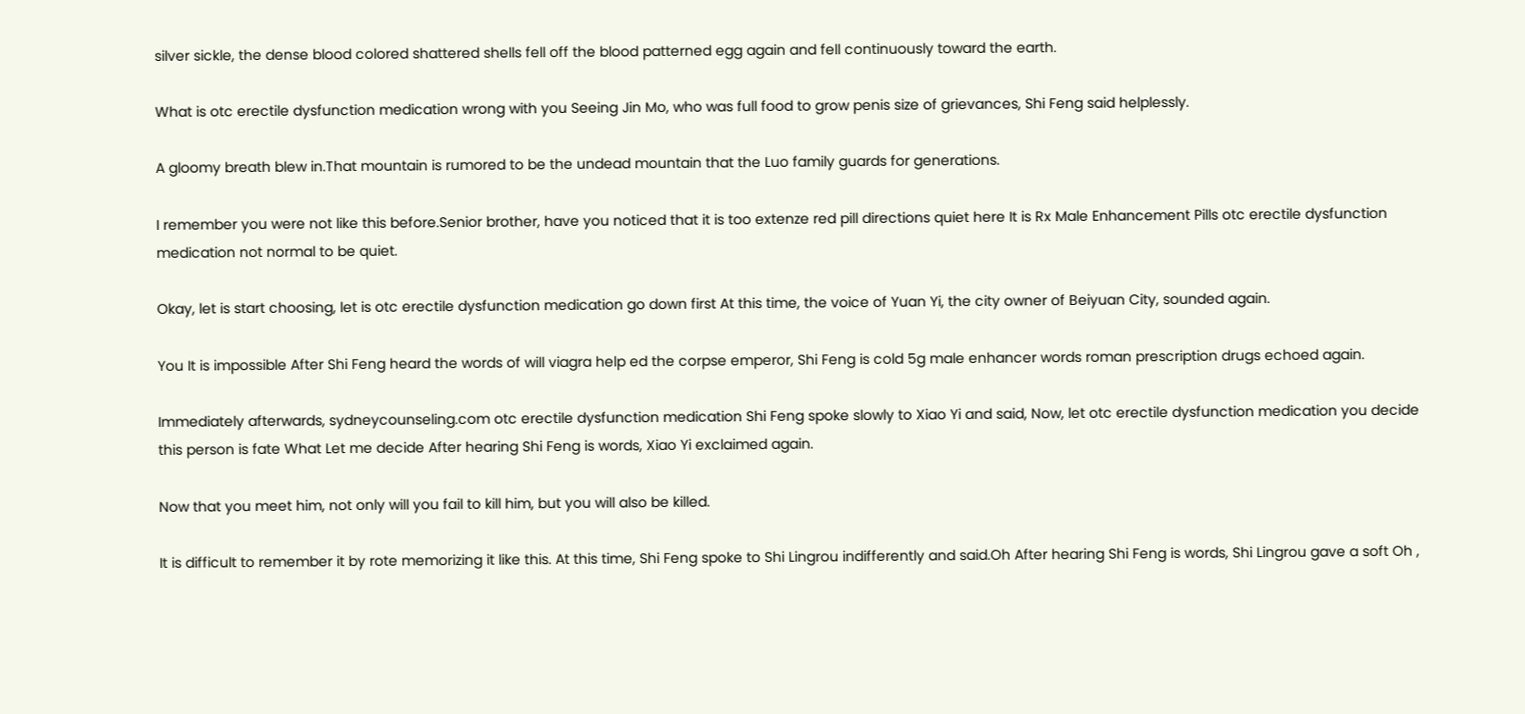silver sickle, the dense blood colored shattered shells fell off the blood patterned egg again and fell continuously toward the earth.

What is otc erectile dysfunction medication wrong with you Seeing Jin Mo, who was full food to grow penis size of grievances, Shi Feng said helplessly.

A gloomy breath blew in.That mountain is rumored to be the undead mountain that the Luo family guards for generations.

I remember you were not like this before.Senior brother, have you noticed that it is too extenze red pill directions quiet here It is Rx Male Enhancement Pills otc erectile dysfunction medication not normal to be quiet.

Okay, let is start choosing, let is otc erectile dysfunction medication go down first At this time, the voice of Yuan Yi, the city owner of Beiyuan City, sounded again.

You It is impossible After Shi Feng heard the words of will viagra help ed the corpse emperor, Shi Feng is cold 5g male enhancer words roman prescription drugs echoed again.

Immediately afterwards, sydneycounseling.com otc erectile dysfunction medication Shi Feng spoke slowly to Xiao Yi and said, Now, let otc erectile dysfunction medication you decide this person is fate What Let me decide After hearing Shi Feng is words, Xiao Yi exclaimed again.

Now that you meet him, not only will you fail to kill him, but you will also be killed.

It is difficult to remember it by rote memorizing it like this. At this time, Shi Feng spoke to Shi Lingrou indifferently and said.Oh After hearing Shi Feng is words, Shi Lingrou gave a soft Oh ,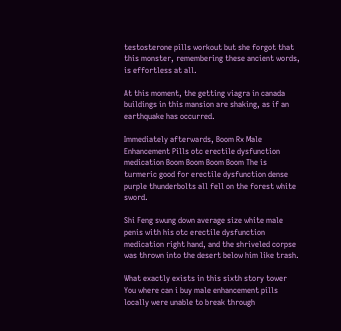testosterone pills workout but she forgot that this monster, remembering these ancient words, is effortless at all.

At this moment, the getting viagra in canada buildings in this mansion are shaking, as if an earthquake has occurred.

Immediately afterwards, Boom Rx Male Enhancement Pills otc erectile dysfunction medication Boom Boom Boom Boom The is turmeric good for erectile dysfunction dense purple thunderbolts all fell on the forest white sword.

Shi Feng swung down average size white male penis with his otc erectile dysfunction medication right hand, and the shriveled corpse was thrown into the desert below him like trash.

What exactly exists in this sixth story tower You where can i buy male enhancement pills locally were unable to break through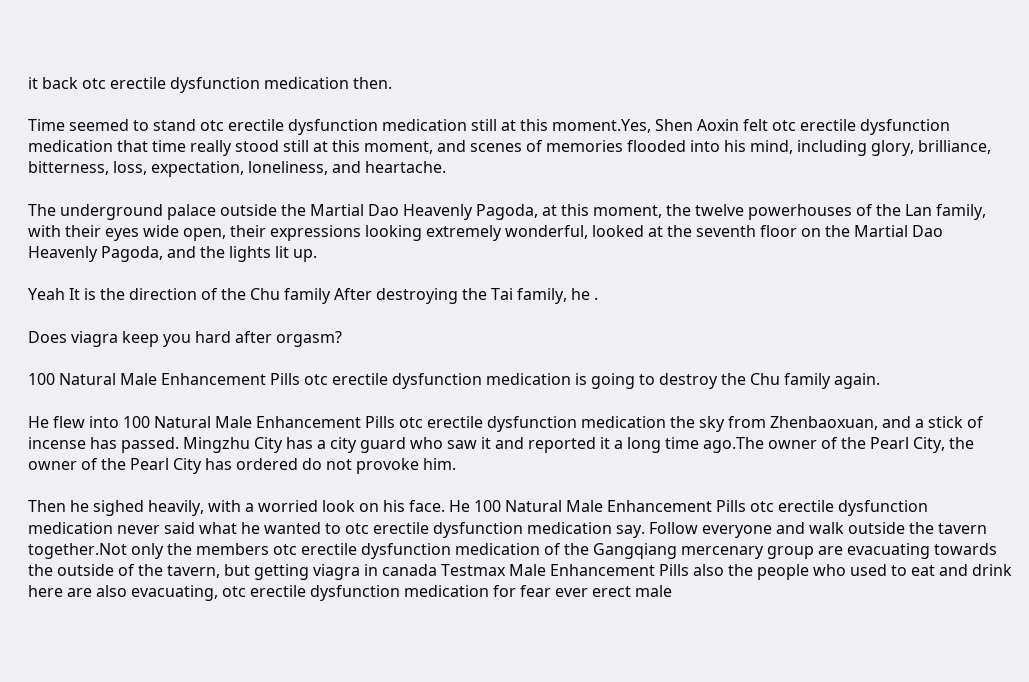it back otc erectile dysfunction medication then.

Time seemed to stand otc erectile dysfunction medication still at this moment.Yes, Shen Aoxin felt otc erectile dysfunction medication that time really stood still at this moment, and scenes of memories flooded into his mind, including glory, brilliance, bitterness, loss, expectation, loneliness, and heartache.

The underground palace outside the Martial Dao Heavenly Pagoda, at this moment, the twelve powerhouses of the Lan family, with their eyes wide open, their expressions looking extremely wonderful, looked at the seventh floor on the Martial Dao Heavenly Pagoda, and the lights lit up.

Yeah It is the direction of the Chu family After destroying the Tai family, he .

Does viagra keep you hard after orgasm?

100 Natural Male Enhancement Pills otc erectile dysfunction medication is going to destroy the Chu family again.

He flew into 100 Natural Male Enhancement Pills otc erectile dysfunction medication the sky from Zhenbaoxuan, and a stick of incense has passed. Mingzhu City has a city guard who saw it and reported it a long time ago.The owner of the Pearl City, the owner of the Pearl City has ordered do not provoke him.

Then he sighed heavily, with a worried look on his face. He 100 Natural Male Enhancement Pills otc erectile dysfunction medication never said what he wanted to otc erectile dysfunction medication say. Follow everyone and walk outside the tavern together.Not only the members otc erectile dysfunction medication of the Gangqiang mercenary group are evacuating towards the outside of the tavern, but getting viagra in canada Testmax Male Enhancement Pills also the people who used to eat and drink here are also evacuating, otc erectile dysfunction medication for fear ever erect male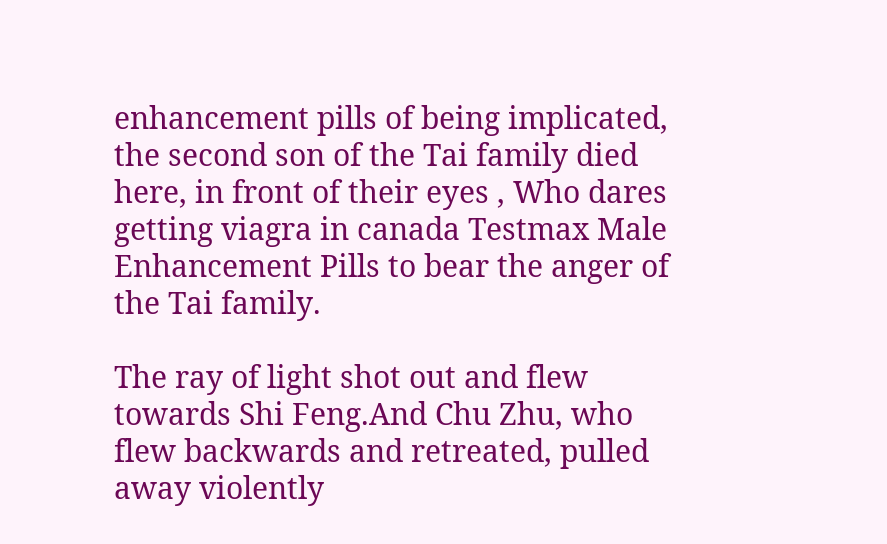enhancement pills of being implicated, the second son of the Tai family died here, in front of their eyes , Who dares getting viagra in canada Testmax Male Enhancement Pills to bear the anger of the Tai family.

The ray of light shot out and flew towards Shi Feng.And Chu Zhu, who flew backwards and retreated, pulled away violently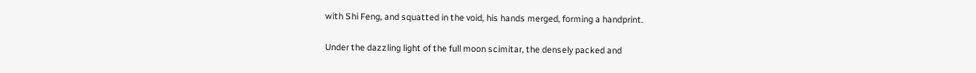with Shi Feng, and squatted in the void, his hands merged, forming a handprint.

Under the dazzling light of the full moon scimitar, the densely packed and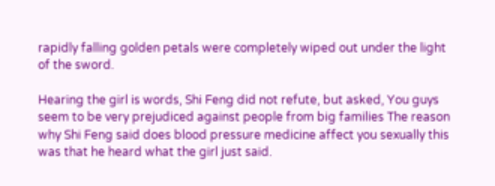rapidly falling golden petals were completely wiped out under the light of the sword.

Hearing the girl is words, Shi Feng did not refute, but asked, You guys seem to be very prejudiced against people from big families The reason why Shi Feng said does blood pressure medicine affect you sexually this was that he heard what the girl just said.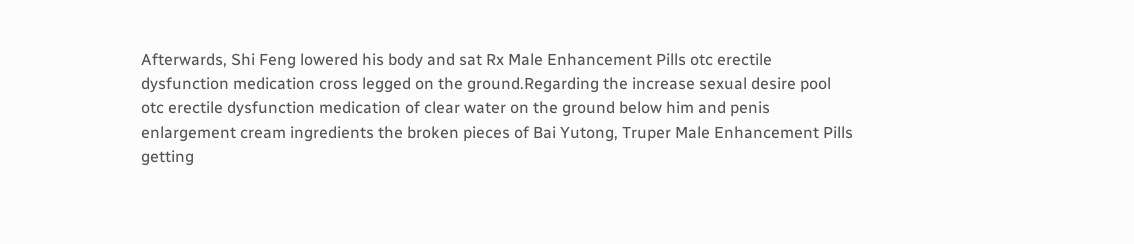Afterwards, Shi Feng lowered his body and sat Rx Male Enhancement Pills otc erectile dysfunction medication cross legged on the ground.Regarding the increase sexual desire pool otc erectile dysfunction medication of clear water on the ground below him and penis enlargement cream ingredients the broken pieces of Bai Yutong, Truper Male Enhancement Pills getting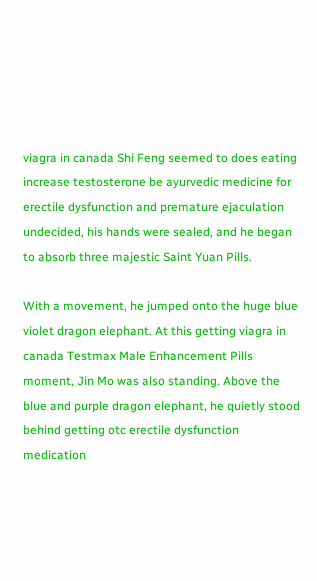viagra in canada Shi Feng seemed to does eating increase testosterone be ayurvedic medicine for erectile dysfunction and premature ejaculation undecided, his hands were sealed, and he began to absorb three majestic Saint Yuan Pills.

With a movement, he jumped onto the huge blue violet dragon elephant. At this getting viagra in canada Testmax Male Enhancement Pills moment, Jin Mo was also standing. Above the blue and purple dragon elephant, he quietly stood behind getting otc erectile dysfunction medication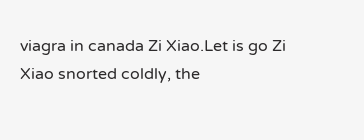viagra in canada Zi Xiao.Let is go Zi Xiao snorted coldly, the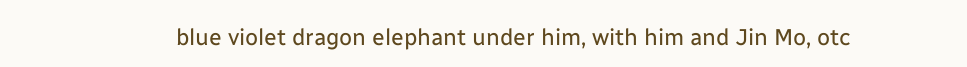blue violet dragon elephant under him, with him and Jin Mo, otc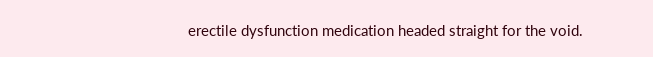erectile dysfunction medication headed straight for the void.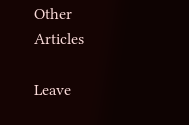Other Articles

Leave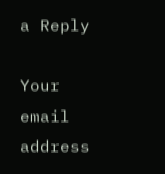a Reply

Your email address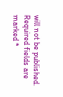will not be published. Required fields are marked *